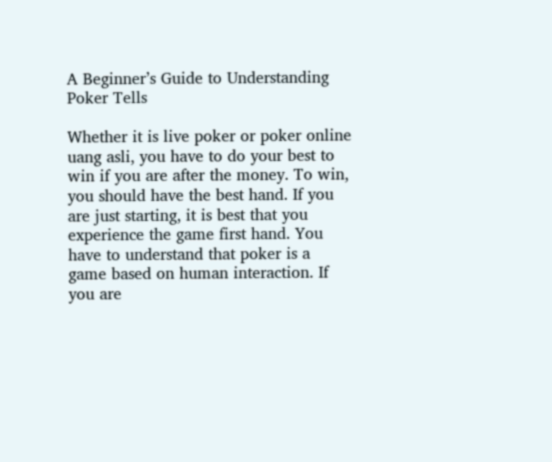A Beginner’s Guide to Understanding Poker Tells

Whether it is live poker or poker online uang asli, you have to do your best to win if you are after the money. To win, you should have the best hand. If you are just starting, it is best that you experience the game first hand. You have to understand that poker is a game based on human interaction. If you are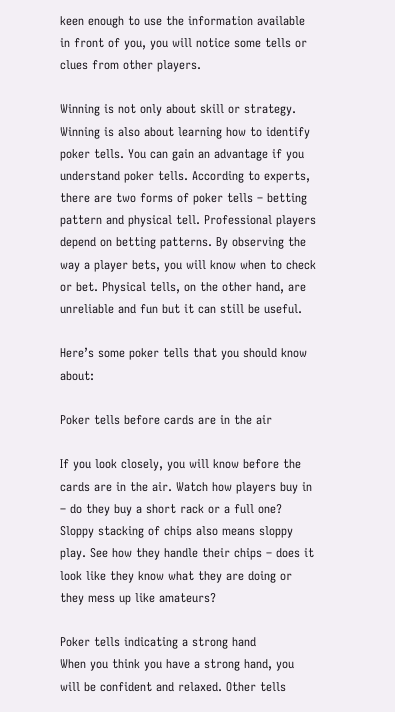keen enough to use the information available in front of you, you will notice some tells or clues from other players.

Winning is not only about skill or strategy. Winning is also about learning how to identify poker tells. You can gain an advantage if you understand poker tells. According to experts, there are two forms of poker tells – betting pattern and physical tell. Professional players depend on betting patterns. By observing the way a player bets, you will know when to check or bet. Physical tells, on the other hand, are unreliable and fun but it can still be useful.

Here’s some poker tells that you should know about:

Poker tells before cards are in the air

If you look closely, you will know before the cards are in the air. Watch how players buy in – do they buy a short rack or a full one?  Sloppy stacking of chips also means sloppy play. See how they handle their chips – does it look like they know what they are doing or they mess up like amateurs?

Poker tells indicating a strong hand
When you think you have a strong hand, you will be confident and relaxed. Other tells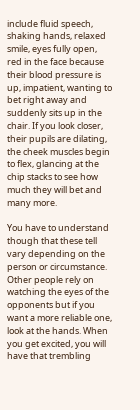include fluid speech, shaking hands, relaxed smile, eyes fully open, red in the face because their blood pressure is up, impatient, wanting to bet right away and suddenly sits up in the chair. If you look closer, their pupils are dilating, the cheek muscles begin to flex, glancing at the chip stacks to see how much they will bet and many more.

You have to understand though that these tell vary depending on the person or circumstance. Other people rely on watching the eyes of the opponents but if you want a more reliable one, look at the hands. When you get excited, you will have that trembling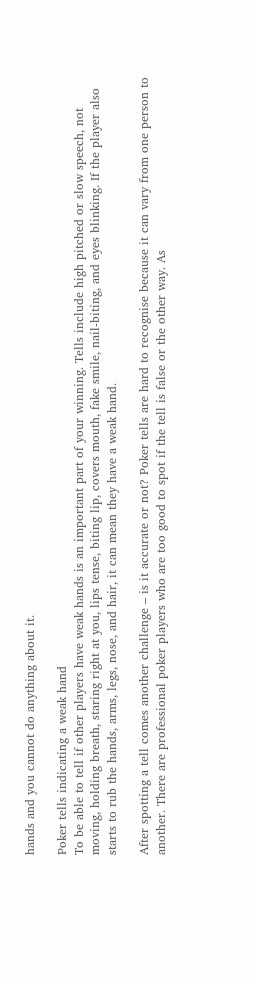hands and you cannot do anything about it.

Poker tells indicating a weak hand
To be able to tell if other players have weak hands is an important part of your winning. Tells include high pitched or slow speech, not moving, holding breath, staring right at you, lips tense, biting lip, covers mouth, fake smile, nail-biting, and eyes blinking. If the player also starts to rub the hands, arms, legs, nose, and hair, it can mean they have a weak hand.

After spotting a tell comes another challenge – is it accurate or not? Poker tells are hard to recognise because it can vary from one person to another. There are professional poker players who are too good to spot if the tell is false or the other way. As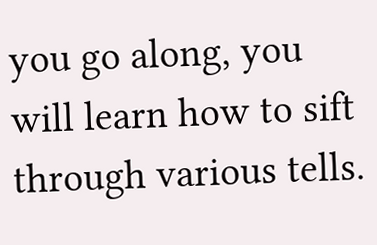you go along, you will learn how to sift through various tells.